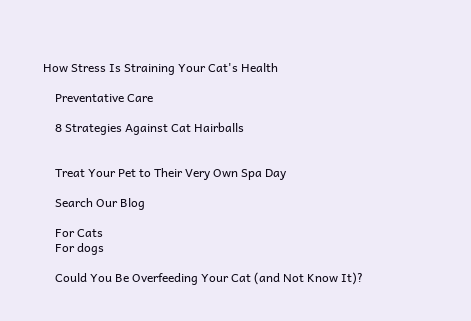How Stress Is Straining Your Cat's Health

    Preventative Care

    8 Strategies Against Cat Hairballs


    Treat Your Pet to Their Very Own Spa Day

    Search Our Blog

    For Cats
    For dogs

    Could You Be Overfeeding Your Cat (and Not Know It)?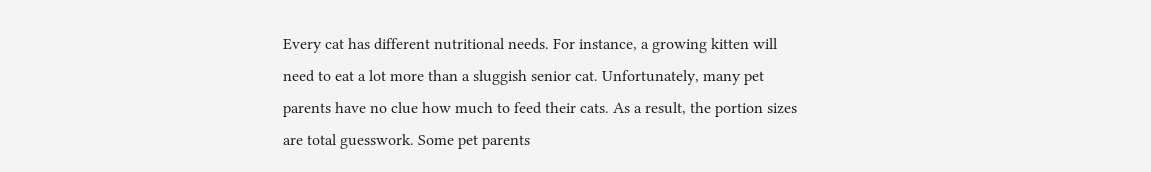Every cat has different nutritional needs. For instance, a growing kitten will need to eat a lot more than a sluggish senior cat. Unfortunately, many pet parents have no clue how much to feed their cats. As a result, the portion sizes are total guesswork. Some pet parents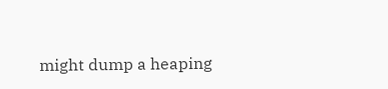might dump a heaping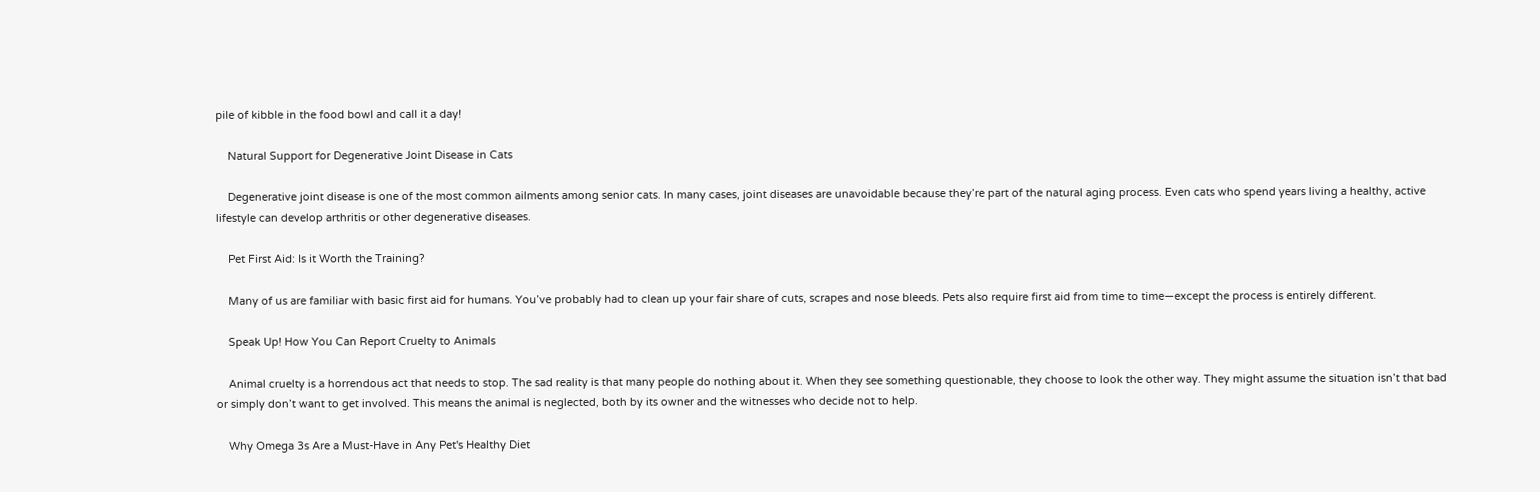pile of kibble in the food bowl and call it a day!

    Natural Support for Degenerative Joint Disease in Cats

    Degenerative joint disease is one of the most common ailments among senior cats. In many cases, joint diseases are unavoidable because they’re part of the natural aging process. Even cats who spend years living a healthy, active lifestyle can develop arthritis or other degenerative diseases.

    Pet First Aid: Is it Worth the Training?

    Many of us are familiar with basic first aid for humans. You’ve probably had to clean up your fair share of cuts, scrapes and nose bleeds. Pets also require first aid from time to time—except the process is entirely different.

    Speak Up! How You Can Report Cruelty to Animals

    Animal cruelty is a horrendous act that needs to stop. The sad reality is that many people do nothing about it. When they see something questionable, they choose to look the other way. They might assume the situation isn’t that bad or simply don’t want to get involved. This means the animal is neglected, both by its owner and the witnesses who decide not to help.

    Why Omega 3s Are a Must-Have in Any Pet's Healthy Diet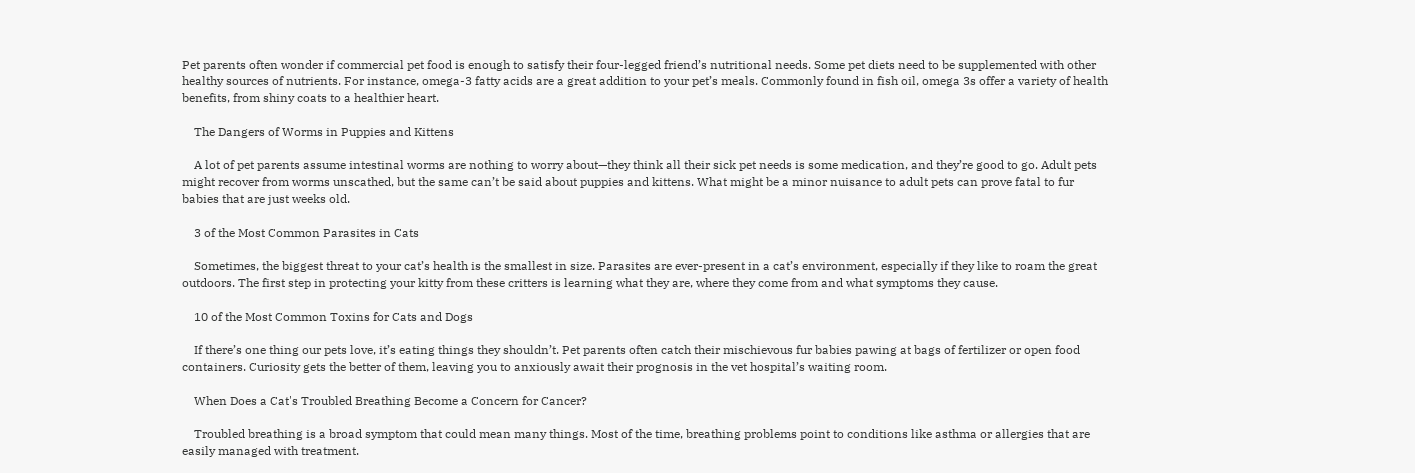Pet parents often wonder if commercial pet food is enough to satisfy their four-legged friend’s nutritional needs. Some pet diets need to be supplemented with other healthy sources of nutrients. For instance, omega-3 fatty acids are a great addition to your pet’s meals. Commonly found in fish oil, omega 3s offer a variety of health benefits, from shiny coats to a healthier heart.

    The Dangers of Worms in Puppies and Kittens

    A lot of pet parents assume intestinal worms are nothing to worry about—they think all their sick pet needs is some medication, and they’re good to go. Adult pets might recover from worms unscathed, but the same can’t be said about puppies and kittens. What might be a minor nuisance to adult pets can prove fatal to fur babies that are just weeks old.

    3 of the Most Common Parasites in Cats

    Sometimes, the biggest threat to your cat’s health is the smallest in size. Parasites are ever-present in a cat’s environment, especially if they like to roam the great outdoors. The first step in protecting your kitty from these critters is learning what they are, where they come from and what symptoms they cause.

    10 of the Most Common Toxins for Cats and Dogs

    If there’s one thing our pets love, it’s eating things they shouldn’t. Pet parents often catch their mischievous fur babies pawing at bags of fertilizer or open food containers. Curiosity gets the better of them, leaving you to anxiously await their prognosis in the vet hospital’s waiting room.

    When Does a Cat's Troubled Breathing Become a Concern for Cancer?

    Troubled breathing is a broad symptom that could mean many things. Most of the time, breathing problems point to conditions like asthma or allergies that are easily managed with treatment.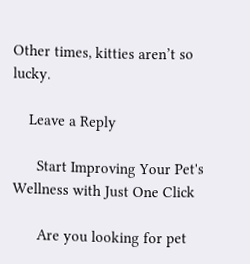Other times, kitties aren’t so lucky.

    Leave a Reply

      Start Improving Your Pet's Wellness with Just One Click

      Are you looking for pet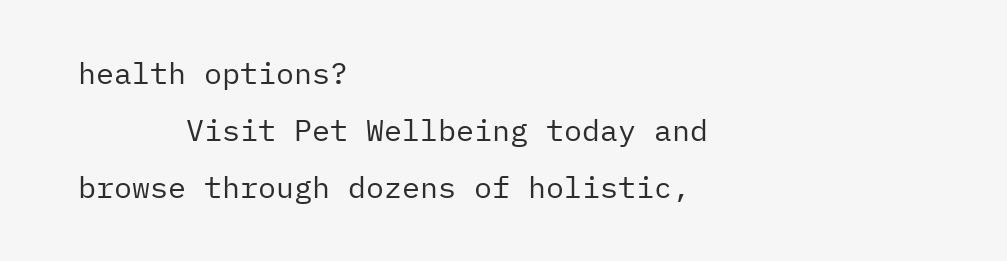health options?
      Visit Pet Wellbeing today and browse through dozens of holistic,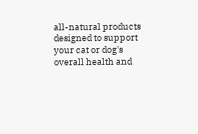all-natural products designed to support your cat or dog's overall health and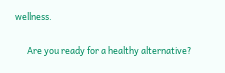wellness.

      Are you ready for a healthy alternative?